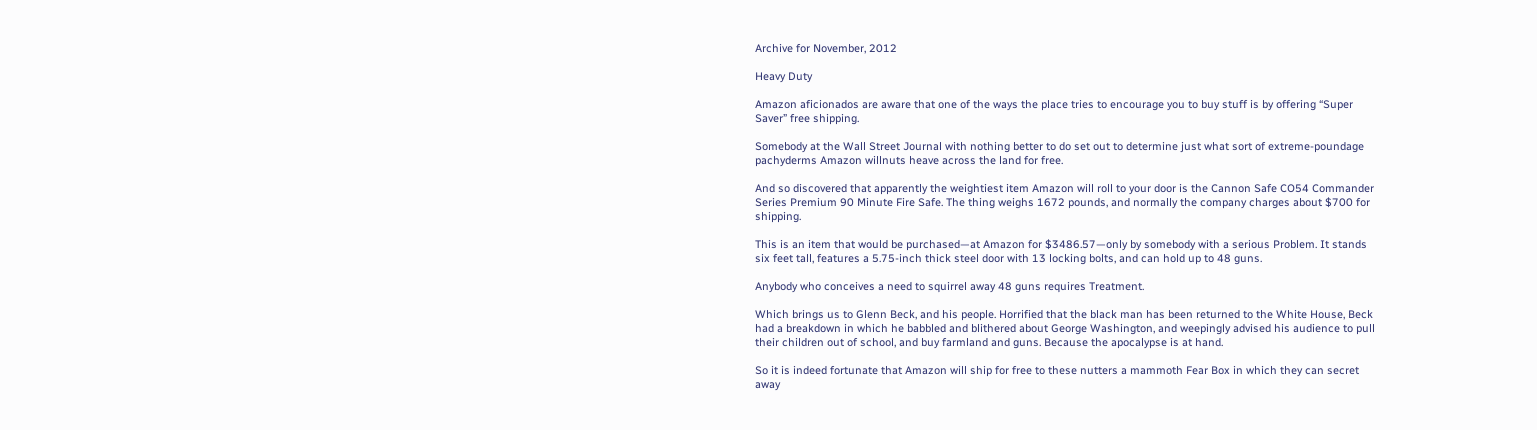Archive for November, 2012

Heavy Duty

Amazon aficionados are aware that one of the ways the place tries to encourage you to buy stuff is by offering “Super Saver” free shipping.

Somebody at the Wall Street Journal with nothing better to do set out to determine just what sort of extreme-poundage pachyderms Amazon willnuts heave across the land for free.

And so discovered that apparently the weightiest item Amazon will roll to your door is the Cannon Safe CO54 Commander Series Premium 90 Minute Fire Safe. The thing weighs 1672 pounds, and normally the company charges about $700 for shipping.

This is an item that would be purchased—at Amazon for $3486.57—only by somebody with a serious Problem. It stands six feet tall, features a 5.75-inch thick steel door with 13 locking bolts, and can hold up to 48 guns.

Anybody who conceives a need to squirrel away 48 guns requires Treatment.

Which brings us to Glenn Beck, and his people. Horrified that the black man has been returned to the White House, Beck had a breakdown in which he babbled and blithered about George Washington, and weepingly advised his audience to pull their children out of school, and buy farmland and guns. Because the apocalypse is at hand.

So it is indeed fortunate that Amazon will ship for free to these nutters a mammoth Fear Box in which they can secret away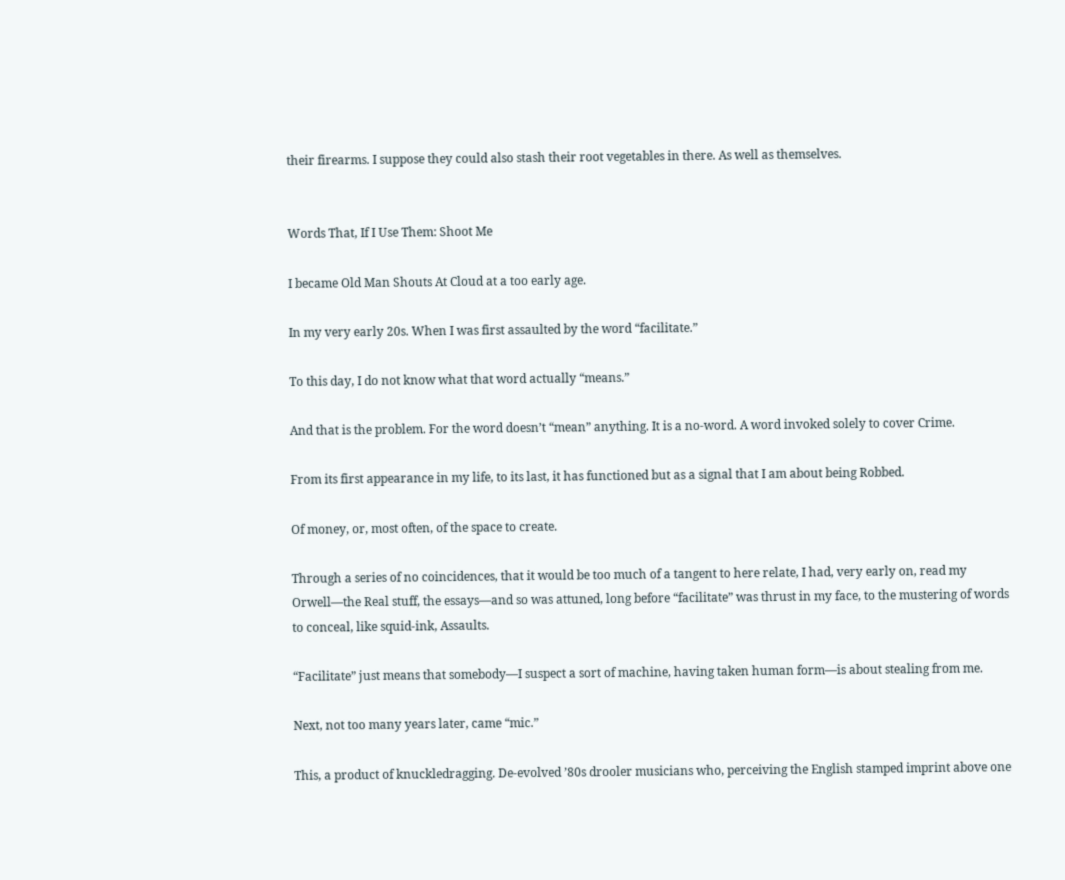their firearms. I suppose they could also stash their root vegetables in there. As well as themselves.


Words That, If I Use Them: Shoot Me

I became Old Man Shouts At Cloud at a too early age.

In my very early 20s. When I was first assaulted by the word “facilitate.”

To this day, I do not know what that word actually “means.”

And that is the problem. For the word doesn’t “mean” anything. It is a no-word. A word invoked solely to cover Crime.

From its first appearance in my life, to its last, it has functioned but as a signal that I am about being Robbed.

Of money, or, most often, of the space to create.

Through a series of no coincidences, that it would be too much of a tangent to here relate, I had, very early on, read my Orwell—the Real stuff, the essays—and so was attuned, long before “facilitate” was thrust in my face, to the mustering of words to conceal, like squid-ink, Assaults.

“Facilitate” just means that somebody—I suspect a sort of machine, having taken human form—is about stealing from me.

Next, not too many years later, came “mic.”

This, a product of knuckledragging. De-evolved ’80s drooler musicians who, perceiving the English stamped imprint above one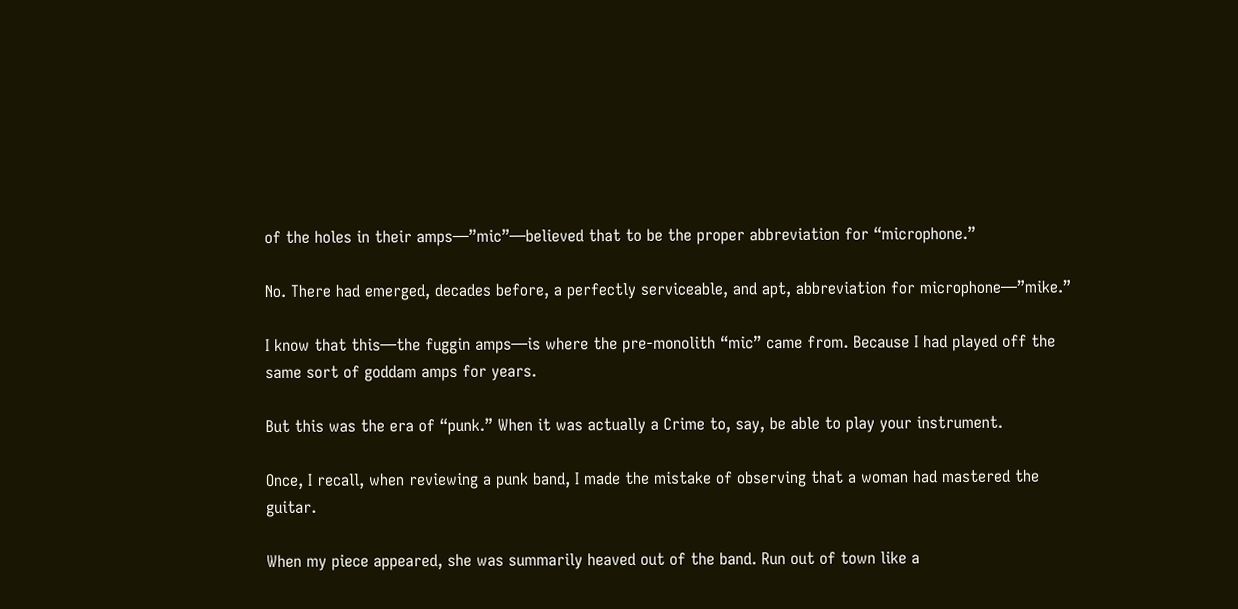of the holes in their amps—”mic”—believed that to be the proper abbreviation for “microphone.”

No. There had emerged, decades before, a perfectly serviceable, and apt, abbreviation for microphone—”mike.”

I know that this—the fuggin amps—is where the pre-monolith “mic” came from. Because I had played off the same sort of goddam amps for years.

But this was the era of “punk.” When it was actually a Crime to, say, be able to play your instrument.

Once, I recall, when reviewing a punk band, I made the mistake of observing that a woman had mastered the guitar.

When my piece appeared, she was summarily heaved out of the band. Run out of town like a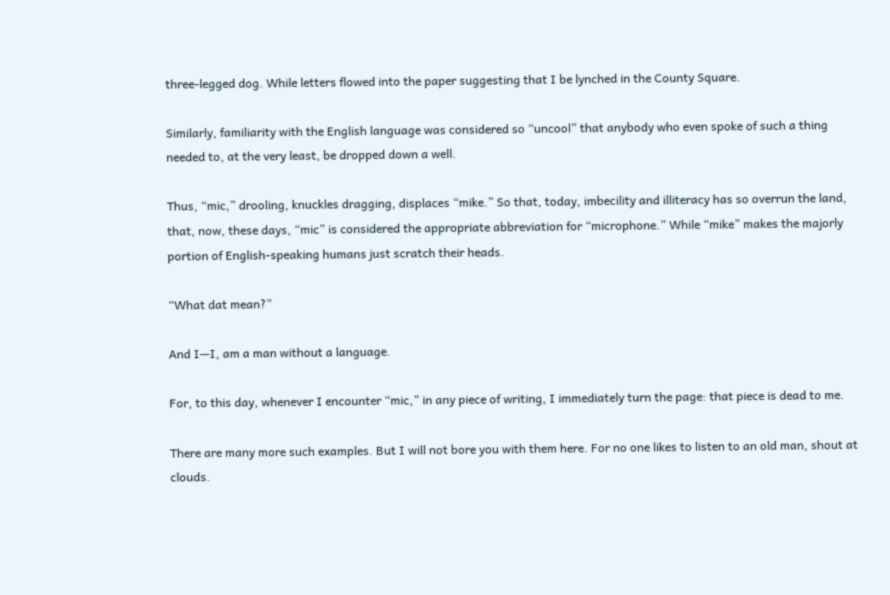three-legged dog. While letters flowed into the paper suggesting that I be lynched in the County Square.

Similarly, familiarity with the English language was considered so “uncool” that anybody who even spoke of such a thing needed to, at the very least, be dropped down a well.

Thus, “mic,” drooling, knuckles dragging, displaces “mike.” So that, today, imbecility and illiteracy has so overrun the land, that, now, these days, “mic” is considered the appropriate abbreviation for “microphone.” While “mike” makes the majorly portion of English-speaking humans just scratch their heads.

“What dat mean?”

And I—I, am a man without a language.

For, to this day, whenever I encounter “mic,” in any piece of writing, I immediately turn the page: that piece is dead to me.

There are many more such examples. But I will not bore you with them here. For no one likes to listen to an old man, shout at clouds.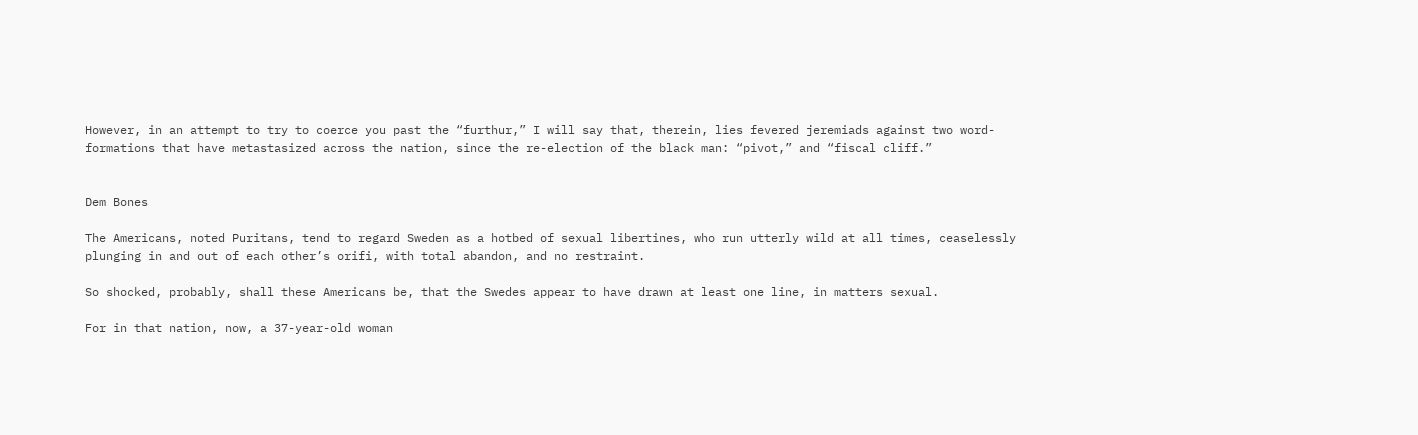However, in an attempt to try to coerce you past the “furthur,” I will say that, therein, lies fevered jeremiads against two word-formations that have metastasized across the nation, since the re-election of the black man: “pivot,” and “fiscal cliff.”


Dem Bones

The Americans, noted Puritans, tend to regard Sweden as a hotbed of sexual libertines, who run utterly wild at all times, ceaselessly plunging in and out of each other’s orifi, with total abandon, and no restraint.

So shocked, probably, shall these Americans be, that the Swedes appear to have drawn at least one line, in matters sexual.

For in that nation, now, a 37-year-old woman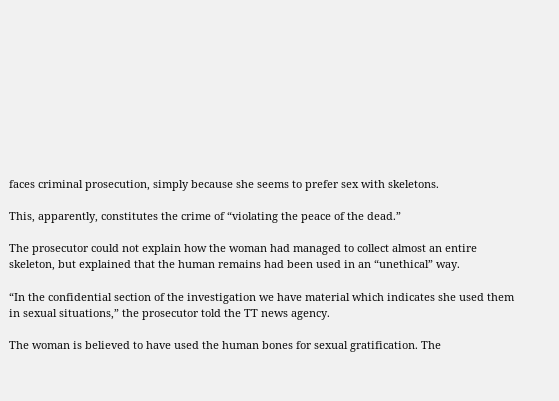faces criminal prosecution, simply because she seems to prefer sex with skeletons.

This, apparently, constitutes the crime of “violating the peace of the dead.”

The prosecutor could not explain how the woman had managed to collect almost an entire skeleton, but explained that the human remains had been used in an “unethical” way.

“In the confidential section of the investigation we have material which indicates she used them in sexual situations,” the prosecutor told the TT news agency.

The woman is believed to have used the human bones for sexual gratification. The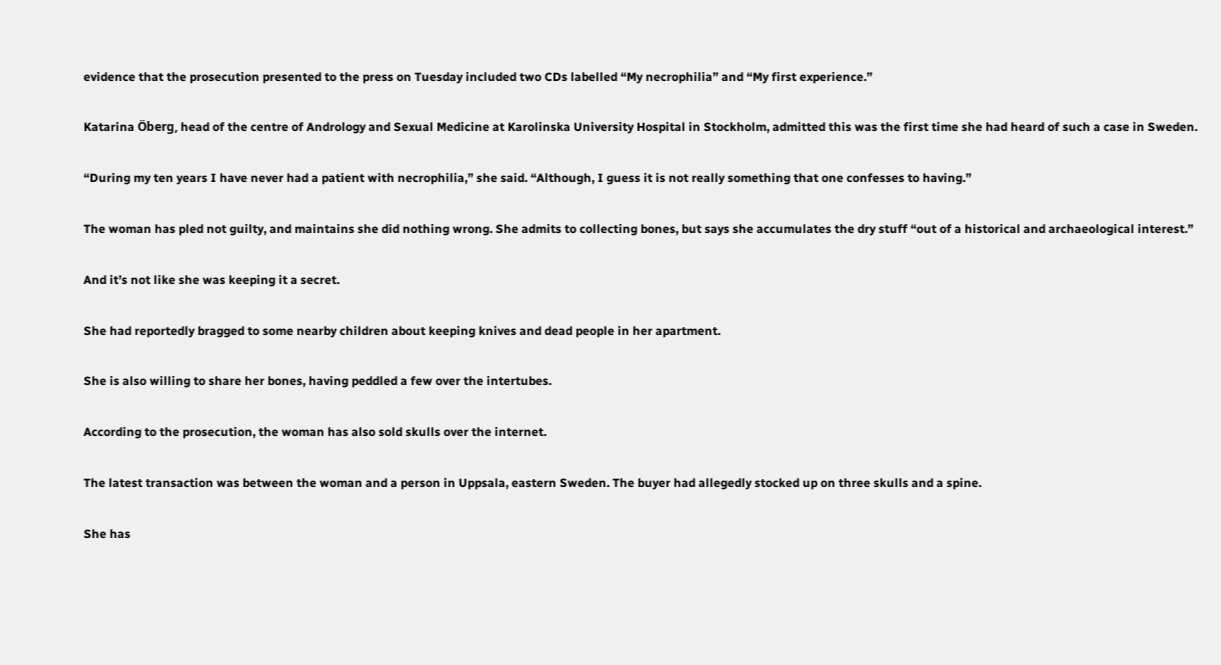evidence that the prosecution presented to the press on Tuesday included two CDs labelled “My necrophilia” and “My first experience.”

Katarina Öberg, head of the centre of Andrology and Sexual Medicine at Karolinska University Hospital in Stockholm, admitted this was the first time she had heard of such a case in Sweden.

“During my ten years I have never had a patient with necrophilia,” she said. “Although, I guess it is not really something that one confesses to having.”

The woman has pled not guilty, and maintains she did nothing wrong. She admits to collecting bones, but says she accumulates the dry stuff “out of a historical and archaeological interest.”

And it’s not like she was keeping it a secret.

She had reportedly bragged to some nearby children about keeping knives and dead people in her apartment.

She is also willing to share her bones, having peddled a few over the intertubes.

According to the prosecution, the woman has also sold skulls over the internet.

The latest transaction was between the woman and a person in Uppsala, eastern Sweden. The buyer had allegedly stocked up on three skulls and a spine.

She has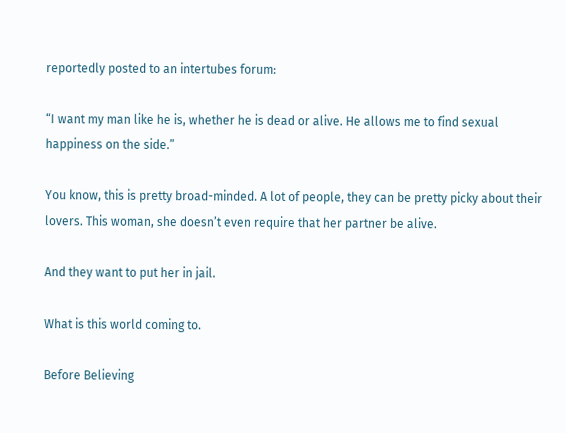reportedly posted to an intertubes forum:

“I want my man like he is, whether he is dead or alive. He allows me to find sexual happiness on the side.”

You know, this is pretty broad-minded. A lot of people, they can be pretty picky about their lovers. This woman, she doesn’t even require that her partner be alive.

And they want to put her in jail.

What is this world coming to.

Before Believing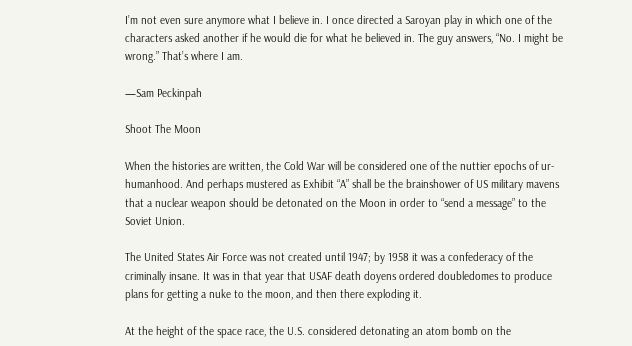I’m not even sure anymore what I believe in. I once directed a Saroyan play in which one of the characters asked another if he would die for what he believed in. The guy answers, “No. I might be wrong.” That’s where I am.

—Sam Peckinpah

Shoot The Moon

When the histories are written, the Cold War will be considered one of the nuttier epochs of ur-humanhood. And perhaps mustered as Exhibit “A” shall be the brainshower of US military mavens that a nuclear weapon should be detonated on the Moon in order to “send a message” to the Soviet Union.

The United States Air Force was not created until 1947; by 1958 it was a confederacy of the criminally insane. It was in that year that USAF death doyens ordered doubledomes to produce plans for getting a nuke to the moon, and then there exploding it.

At the height of the space race, the U.S. considered detonating an atom bomb on the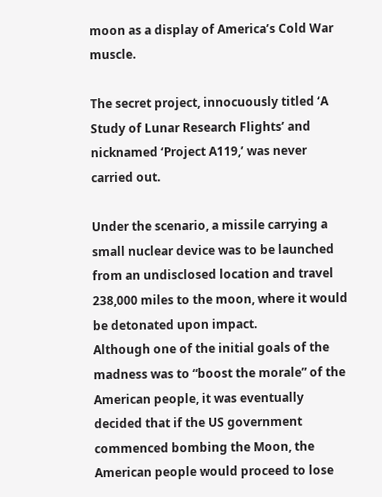moon as a display of America’s Cold War muscle.

The secret project, innocuously titled ‘A Study of Lunar Research Flights’ and nicknamed ‘Project A119,’ was never carried out.

Under the scenario, a missile carrying a small nuclear device was to be launched from an undisclosed location and travel 238,000 miles to the moon, where it would be detonated upon impact.
Although one of the initial goals of the madness was to “boost the morale” of the American people, it was eventually decided that if the US government commenced bombing the Moon, the American people would proceed to lose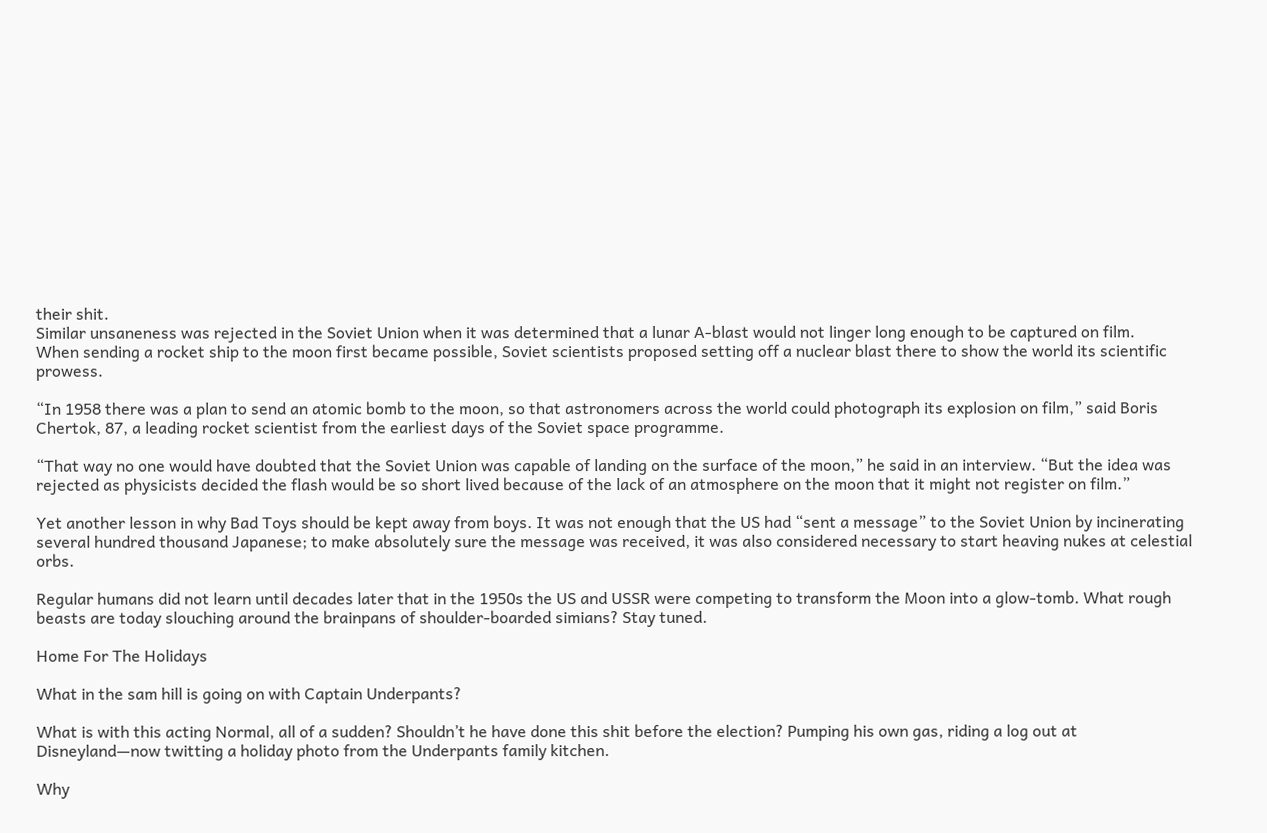their shit.
Similar unsaneness was rejected in the Soviet Union when it was determined that a lunar A-blast would not linger long enough to be captured on film.
When sending a rocket ship to the moon first became possible, Soviet scientists proposed setting off a nuclear blast there to show the world its scientific prowess.

“In 1958 there was a plan to send an atomic bomb to the moon, so that astronomers across the world could photograph its explosion on film,” said Boris Chertok, 87, a leading rocket scientist from the earliest days of the Soviet space programme.

“That way no one would have doubted that the Soviet Union was capable of landing on the surface of the moon,” he said in an interview. “But the idea was rejected as physicists decided the flash would be so short lived because of the lack of an atmosphere on the moon that it might not register on film.”

Yet another lesson in why Bad Toys should be kept away from boys. It was not enough that the US had “sent a message” to the Soviet Union by incinerating several hundred thousand Japanese; to make absolutely sure the message was received, it was also considered necessary to start heaving nukes at celestial orbs.

Regular humans did not learn until decades later that in the 1950s the US and USSR were competing to transform the Moon into a glow-tomb. What rough beasts are today slouching around the brainpans of shoulder-boarded simians? Stay tuned.

Home For The Holidays

What in the sam hill is going on with Captain Underpants?

What is with this acting Normal, all of a sudden? Shouldn’t he have done this shit before the election? Pumping his own gas, riding a log out at Disneyland—now twitting a holiday photo from the Underpants family kitchen.

Why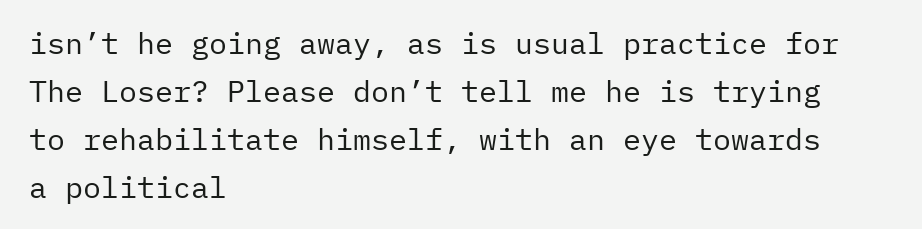isn’t he going away, as is usual practice for The Loser? Please don’t tell me he is trying to rehabilitate himself, with an eye towards a political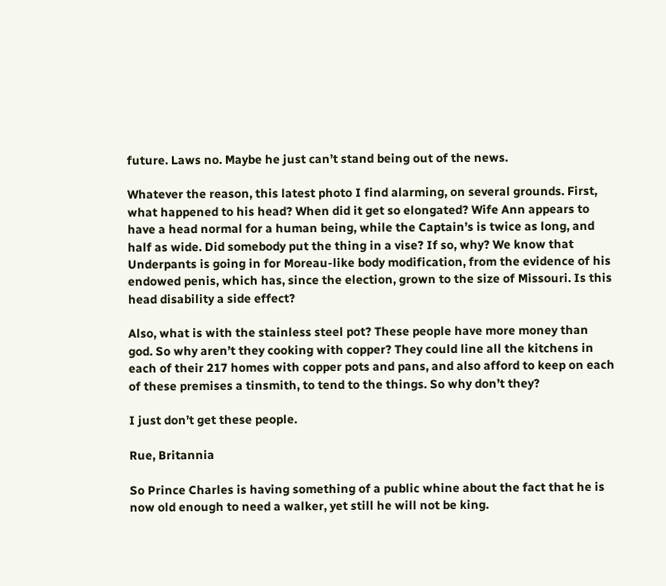future. Laws no. Maybe he just can’t stand being out of the news.

Whatever the reason, this latest photo I find alarming, on several grounds. First, what happened to his head? When did it get so elongated? Wife Ann appears to have a head normal for a human being, while the Captain’s is twice as long, and half as wide. Did somebody put the thing in a vise? If so, why? We know that Underpants is going in for Moreau-like body modification, from the evidence of his endowed penis, which has, since the election, grown to the size of Missouri. Is this head disability a side effect?

Also, what is with the stainless steel pot? These people have more money than god. So why aren’t they cooking with copper? They could line all the kitchens in each of their 217 homes with copper pots and pans, and also afford to keep on each of these premises a tinsmith, to tend to the things. So why don’t they?

I just don’t get these people.

Rue, Britannia

So Prince Charles is having something of a public whine about the fact that he is now old enough to need a walker, yet still he will not be king.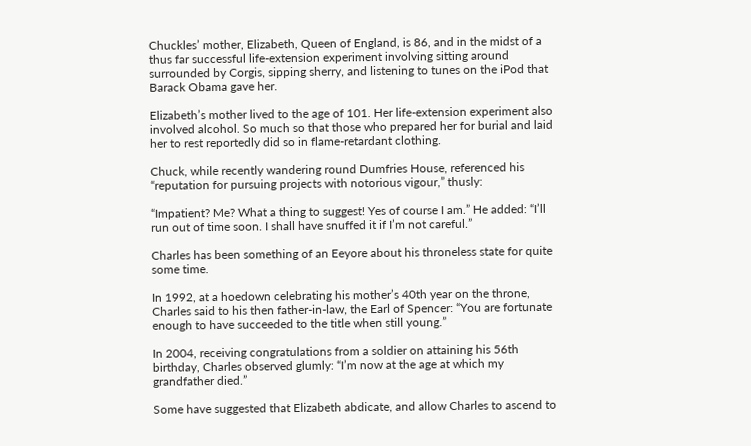Chuckles’ mother, Elizabeth, Queen of England, is 86, and in the midst of a thus far successful life-extension experiment involving sitting around surrounded by Corgis, sipping sherry, and listening to tunes on the iPod that Barack Obama gave her.

Elizabeth’s mother lived to the age of 101. Her life-extension experiment also involved alcohol. So much so that those who prepared her for burial and laid her to rest reportedly did so in flame-retardant clothing.

Chuck, while recently wandering round Dumfries House, referenced his “reputation for pursuing projects with notorious vigour,” thusly:

“Impatient? Me? What a thing to suggest! Yes of course I am.” He added: “I’ll run out of time soon. I shall have snuffed it if I’m not careful.”

Charles has been something of an Eeyore about his throneless state for quite some time.

In 1992, at a hoedown celebrating his mother’s 40th year on the throne, Charles said to his then father-in-law, the Earl of Spencer: “You are fortunate enough to have succeeded to the title when still young.”

In 2004, receiving congratulations from a soldier on attaining his 56th birthday, Charles observed glumly: “I’m now at the age at which my grandfather died.”

Some have suggested that Elizabeth abdicate, and allow Charles to ascend to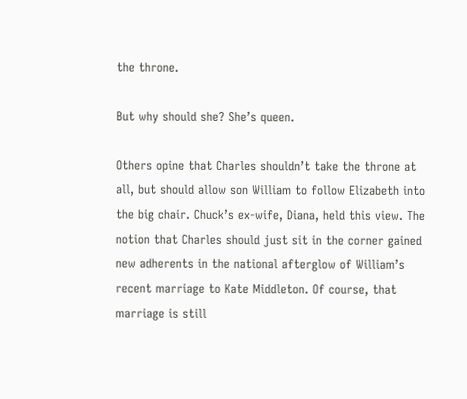the throne.

But why should she? She’s queen.

Others opine that Charles shouldn’t take the throne at all, but should allow son William to follow Elizabeth into the big chair. Chuck’s ex-wife, Diana, held this view. The notion that Charles should just sit in the corner gained new adherents in the national afterglow of William’s recent marriage to Kate Middleton. Of course, that marriage is still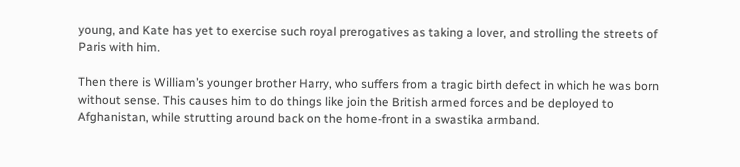young, and Kate has yet to exercise such royal prerogatives as taking a lover, and strolling the streets of Paris with him.

Then there is William’s younger brother Harry, who suffers from a tragic birth defect in which he was born without sense. This causes him to do things like join the British armed forces and be deployed to Afghanistan, while strutting around back on the home-front in a swastika armband.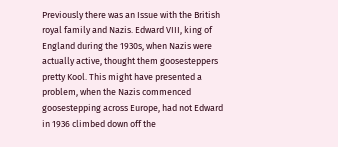Previously there was an Issue with the British royal family and Nazis. Edward VIII, king of England during the 1930s, when Nazis were actually active, thought them goosesteppers pretty Kool. This might have presented a problem, when the Nazis commenced goosestepping across Europe, had not Edward in 1936 climbed down off the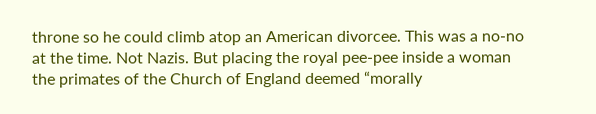throne so he could climb atop an American divorcee. This was a no-no at the time. Not Nazis. But placing the royal pee-pee inside a woman the primates of the Church of England deemed “morally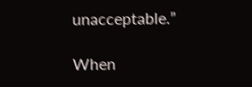unacceptable.”

When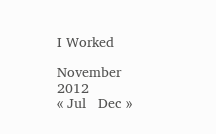I Worked

November 2012
« Jul   Dec »